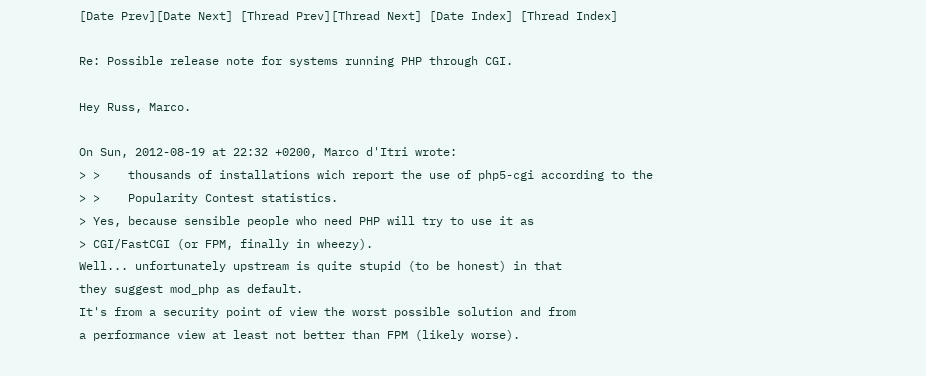[Date Prev][Date Next] [Thread Prev][Thread Next] [Date Index] [Thread Index]

Re: Possible release note for systems running PHP through CGI.

Hey Russ, Marco.

On Sun, 2012-08-19 at 22:32 +0200, Marco d'Itri wrote:
> >    thousands of installations wich report the use of php5-cgi according to the
> >    Popularity Contest statistics.
> Yes, because sensible people who need PHP will try to use it as
> CGI/FastCGI (or FPM, finally in wheezy).
Well... unfortunately upstream is quite stupid (to be honest) in that
they suggest mod_php as default.
It's from a security point of view the worst possible solution and from
a performance view at least not better than FPM (likely worse).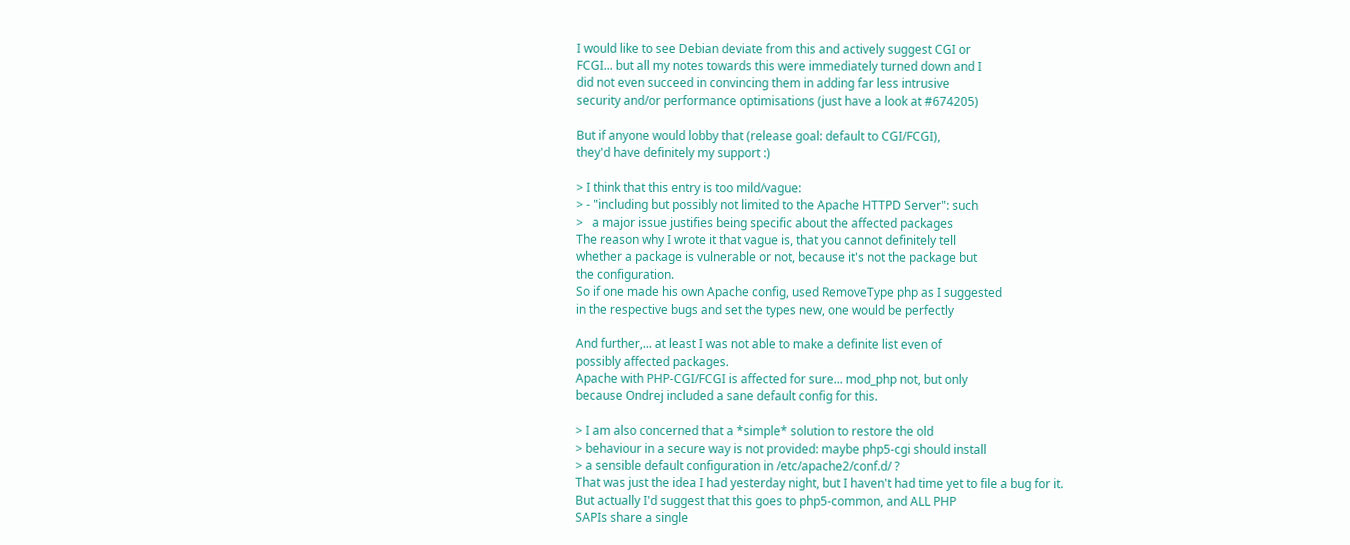I would like to see Debian deviate from this and actively suggest CGI or
FCGI... but all my notes towards this were immediately turned down and I
did not even succeed in convincing them in adding far less intrusive
security and/or performance optimisations (just have a look at #674205)

But if anyone would lobby that (release goal: default to CGI/FCGI),
they'd have definitely my support :)

> I think that this entry is too mild/vague:
> - "including but possibly not limited to the Apache HTTPD Server": such
>   a major issue justifies being specific about the affected packages
The reason why I wrote it that vague is, that you cannot definitely tell
whether a package is vulnerable or not, because it's not the package but
the configuration.
So if one made his own Apache config, used RemoveType php as I suggested
in the respective bugs and set the types new, one would be perfectly

And further,... at least I was not able to make a definite list even of
possibly affected packages.
Apache with PHP-CGI/FCGI is affected for sure... mod_php not, but only
because Ondrej included a sane default config for this.

> I am also concerned that a *simple* solution to restore the old
> behaviour in a secure way is not provided: maybe php5-cgi should install
> a sensible default configuration in /etc/apache2/conf.d/ ?
That was just the idea I had yesterday night, but I haven't had time yet to file a bug for it.
But actually I'd suggest that this goes to php5-common, and ALL PHP
SAPIs share a single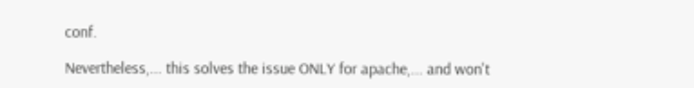conf.

Nevertheless,... this solves the issue ONLY for apache,... and won't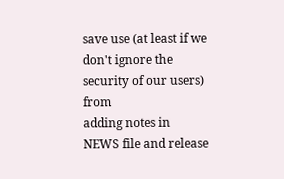save use (at least if we don't ignore the security of our users) from
adding notes in NEWS file and release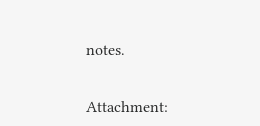notes.


Attachment: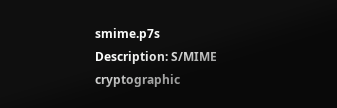smime.p7s
Description: S/MIME cryptographic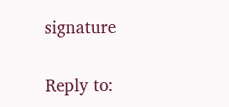signature

Reply to: